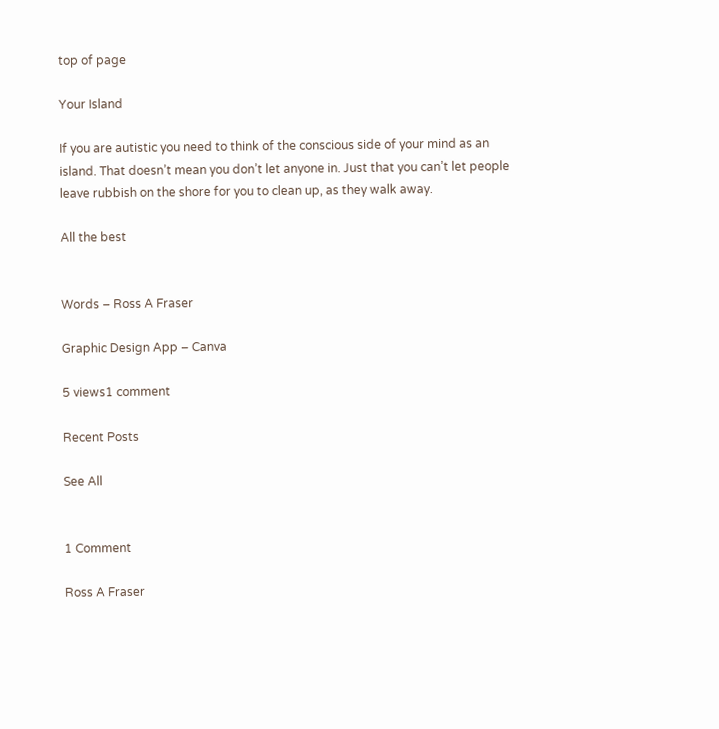top of page

Your Island

If you are autistic you need to think of the conscious side of your mind as an island. That doesn’t mean you don’t let anyone in. Just that you can’t let people leave rubbish on the shore for you to clean up, as they walk away.

All the best


Words – Ross A Fraser

Graphic Design App – Canva

5 views1 comment

Recent Posts

See All


1 Comment

Ross A Fraser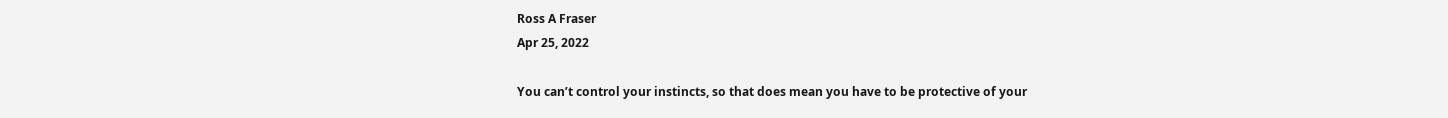Ross A Fraser
Apr 25, 2022

You can’t control your instincts, so that does mean you have to be protective of your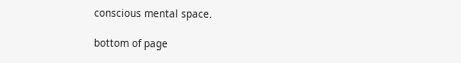conscious mental space.

bottom of page